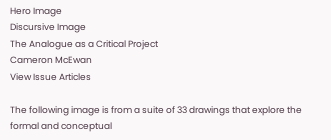Hero Image
Discursive Image
The Analogue as a Critical Project
Cameron McEwan
View Issue Articles

The following image is from a suite of 33 drawings that explore the formal and conceptual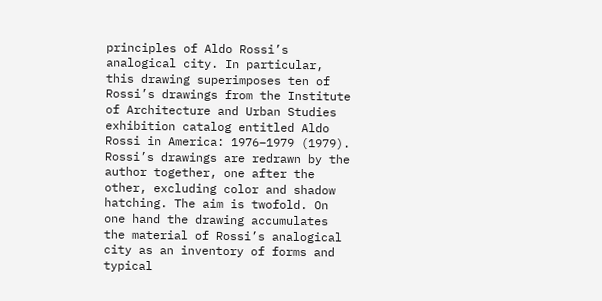principles of Aldo Rossi’s analogical city. In particular, this drawing superimposes ten of Rossi’s drawings from the Institute of Architecture and Urban Studies exhibition catalog entitled Aldo Rossi in America: 1976–1979 (1979). Rossi’s drawings are redrawn by the author together, one after the other, excluding color and shadow hatching. The aim is twofold. On one hand the drawing accumulates the material of Rossi’s analogical city as an inventory of forms and typical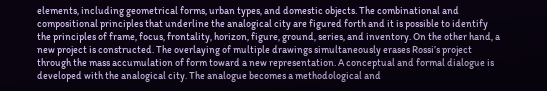elements, including geometrical forms, urban types, and domestic objects. The combinational and compositional principles that underline the analogical city are figured forth and it is possible to identify the principles of frame, focus, frontality, horizon, figure, ground, series, and inventory. On the other hand, a new project is constructed. The overlaying of multiple drawings simultaneously erases Rossi’s project through the mass accumulation of form toward a new representation. A conceptual and formal dialogue is developed with the analogical city. The analogue becomes a methodological and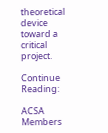theoretical device toward a critical project.

Continue Reading:

ACSA Members